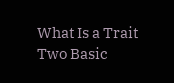What Is a Trait Two Basic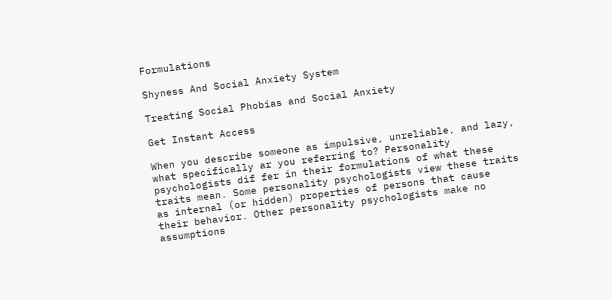Formulations

Shyness And Social Anxiety System

Treating Social Phobias and Social Anxiety

Get Instant Access

When you describe someone as impulsive, unreliable, and lazy, what specifically ar you referring to? Personality psychologists dif fer in their formulations of what these traits mean. Some personality psychologists view these traits as internal (or hidden) properties of persons that cause their behavior. Other personality psychologists make no assumptions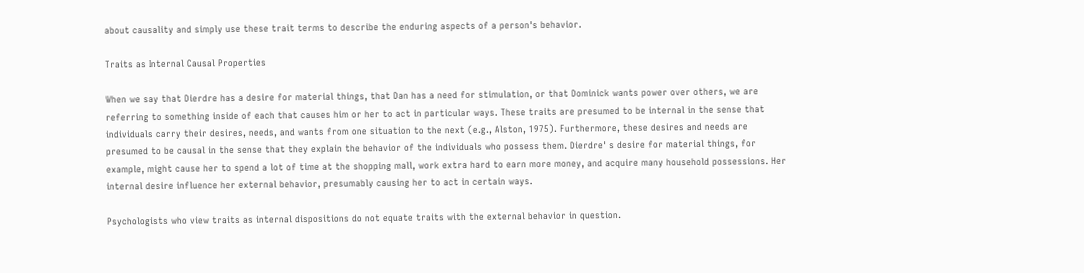about causality and simply use these trait terms to describe the enduring aspects of a person's behavior.

Traits as Internal Causal Properties

When we say that Dierdre has a desire for material things, that Dan has a need for stimulation, or that Dominick wants power over others, we are referring to something inside of each that causes him or her to act in particular ways. These traits are presumed to be internal in the sense that individuals carry their desires, needs, and wants from one situation to the next (e.g., Alston, 1975). Furthermore, these desires and needs are presumed to be causal in the sense that they explain the behavior of the individuals who possess them. Dierdre' s desire for material things, for example, might cause her to spend a lot of time at the shopping mall, work extra hard to earn more money, and acquire many household possessions. Her internal desire influence her external behavior, presumably causing her to act in certain ways.

Psychologists who view traits as internal dispositions do not equate traits with the external behavior in question.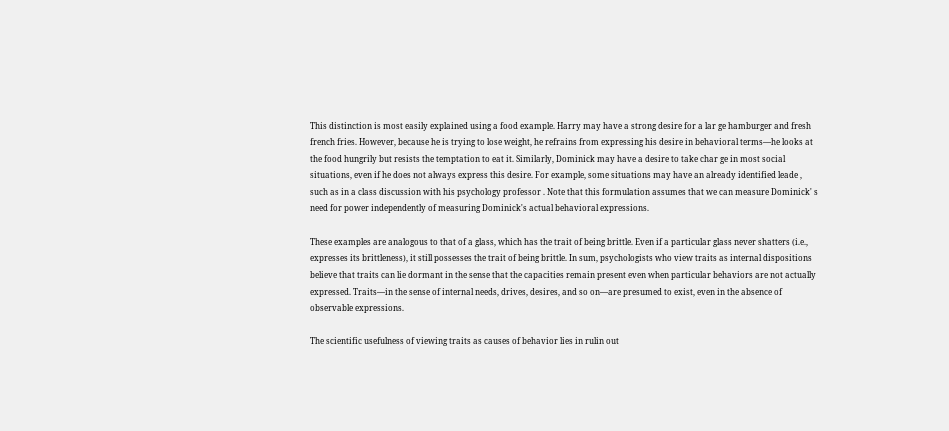This distinction is most easily explained using a food example. Harry may have a strong desire for a lar ge hamburger and fresh french fries. However, because he is trying to lose weight, he refrains from expressing his desire in behavioral terms—he looks at the food hungrily but resists the temptation to eat it. Similarly, Dominick may have a desire to take char ge in most social situations, even if he does not always express this desire. For example, some situations may have an already identified leade , such as in a class discussion with his psychology professor . Note that this formulation assumes that we can measure Dominick' s need for power independently of measuring Dominick's actual behavioral expressions.

These examples are analogous to that of a glass, which has the trait of being brittle. Even if a particular glass never shatters (i.e., expresses its brittleness), it still possesses the trait of being brittle. In sum, psychologists who view traits as internal dispositions believe that traits can lie dormant in the sense that the capacities remain present even when particular behaviors are not actually expressed. Traits—in the sense of internal needs, drives, desires, and so on—are presumed to exist, even in the absence of observable expressions.

The scientific usefulness of viewing traits as causes of behavior lies in rulin out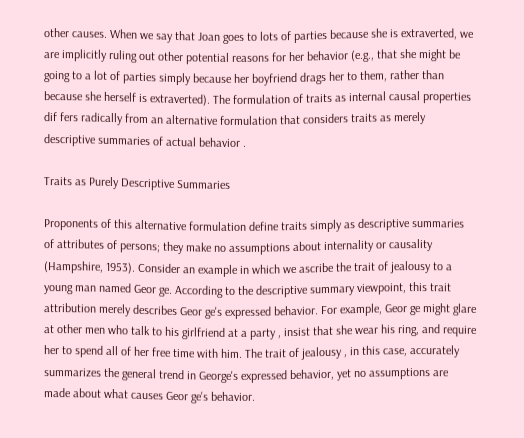other causes. When we say that Joan goes to lots of parties because she is extraverted, we are implicitly ruling out other potential reasons for her behavior (e.g., that she might be going to a lot of parties simply because her boyfriend drags her to them, rather than because she herself is extraverted). The formulation of traits as internal causal properties dif fers radically from an alternative formulation that considers traits as merely descriptive summaries of actual behavior .

Traits as Purely Descriptive Summaries

Proponents of this alternative formulation define traits simply as descriptive summaries of attributes of persons; they make no assumptions about internality or causality (Hampshire, 1953). Consider an example in which we ascribe the trait of jealousy to a young man named Geor ge. According to the descriptive summary viewpoint, this trait attribution merely describes Geor ge's expressed behavior. For example, Geor ge might glare at other men who talk to his girlfriend at a party , insist that she wear his ring, and require her to spend all of her free time with him. The trait of jealousy , in this case, accurately summarizes the general trend in George's expressed behavior, yet no assumptions are made about what causes Geor ge's behavior.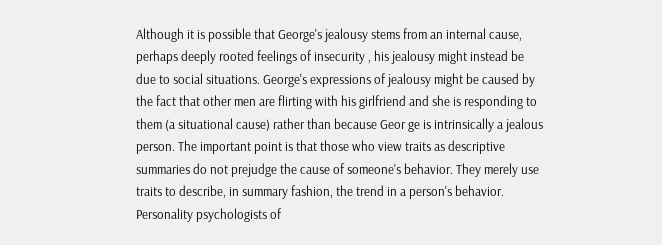Although it is possible that George's jealousy stems from an internal cause, perhaps deeply rooted feelings of insecurity , his jealousy might instead be due to social situations. George's expressions of jealousy might be caused by the fact that other men are flirting with his girlfriend and she is responding to them (a situational cause) rather than because Geor ge is intrinsically a jealous person. The important point is that those who view traits as descriptive summaries do not prejudge the cause of someone's behavior. They merely use traits to describe, in summary fashion, the trend in a person's behavior. Personality psychologists of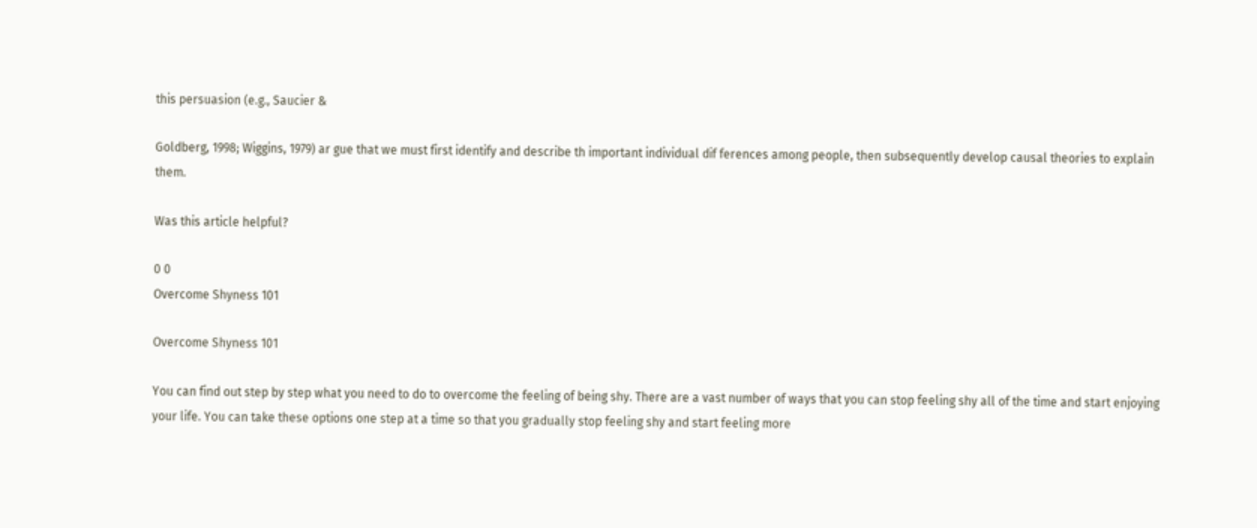this persuasion (e.g., Saucier &

Goldberg, 1998; Wiggins, 1979) ar gue that we must first identify and describe th important individual dif ferences among people, then subsequently develop causal theories to explain them.

Was this article helpful?

0 0
Overcome Shyness 101

Overcome Shyness 101

You can find out step by step what you need to do to overcome the feeling of being shy. There are a vast number of ways that you can stop feeling shy all of the time and start enjoying your life. You can take these options one step at a time so that you gradually stop feeling shy and start feeling more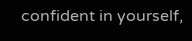confident in yourself,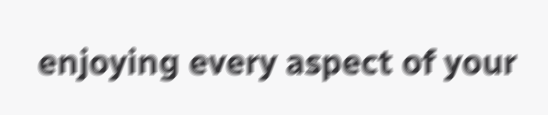enjoying every aspect of your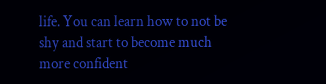life. You can learn how to not be shy and start to become much more confident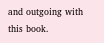and outgoing with this book.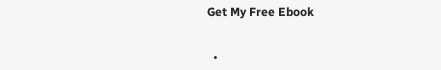Get My Free Ebook


  •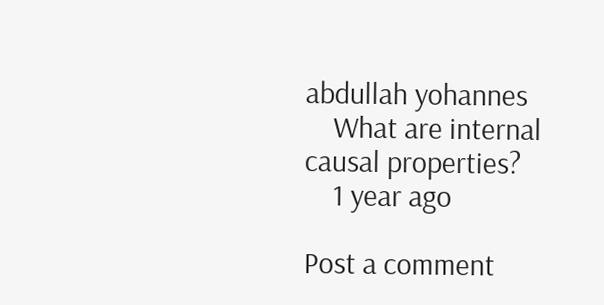abdullah yohannes
    What are internal causal properties?
    1 year ago

Post a comment